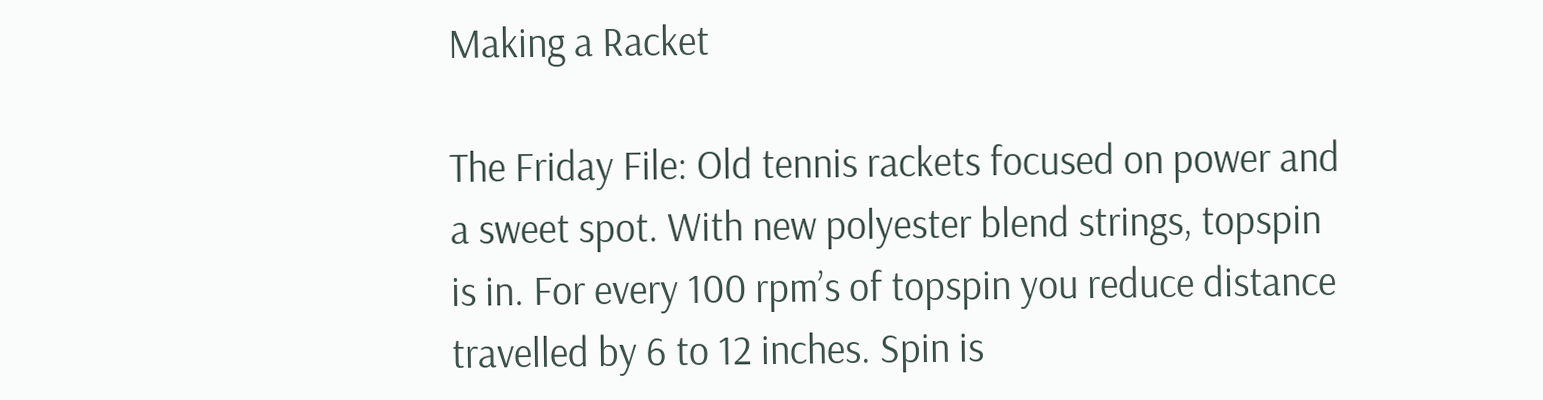Making a Racket

The Friday File: Old tennis rackets focused on power and a sweet spot. With new polyester blend strings, topspin is in. For every 100 rpm’s of topspin you reduce distance travelled by 6 to 12 inches. Spin is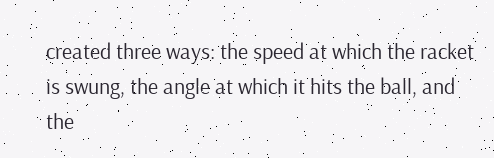created three ways: the speed at which the racket is swung, the angle at which it hits the ball, and the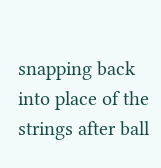snapping back into place of the strings after ball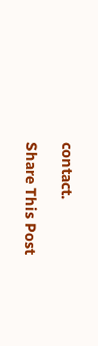contact.

Share This Post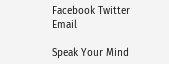Facebook Twitter Email

Speak Your Mind